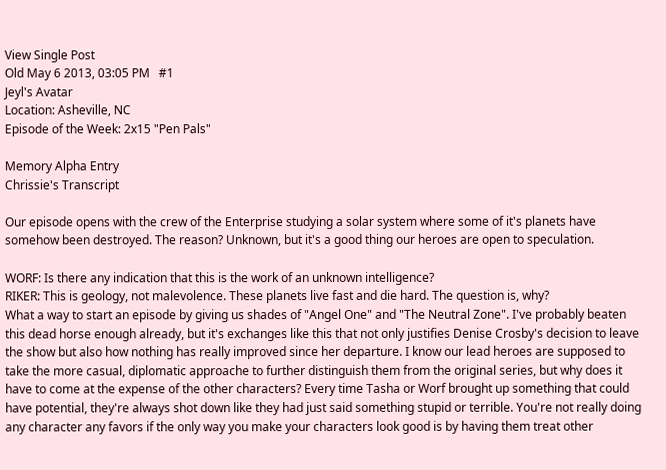View Single Post
Old May 6 2013, 03:05 PM   #1
Jeyl's Avatar
Location: Asheville, NC
Episode of the Week: 2x15 "Pen Pals"

Memory Alpha Entry
Chrissie's Transcript

Our episode opens with the crew of the Enterprise studying a solar system where some of it's planets have somehow been destroyed. The reason? Unknown, but it's a good thing our heroes are open to speculation.

WORF: Is there any indication that this is the work of an unknown intelligence?
RIKER: This is geology, not malevolence. These planets live fast and die hard. The question is, why?
What a way to start an episode by giving us shades of "Angel One" and "The Neutral Zone". I've probably beaten this dead horse enough already, but it's exchanges like this that not only justifies Denise Crosby's decision to leave the show but also how nothing has really improved since her departure. I know our lead heroes are supposed to take the more casual, diplomatic approache to further distinguish them from the original series, but why does it have to come at the expense of the other characters? Every time Tasha or Worf brought up something that could have potential, they're always shot down like they had just said something stupid or terrible. You're not really doing any character any favors if the only way you make your characters look good is by having them treat other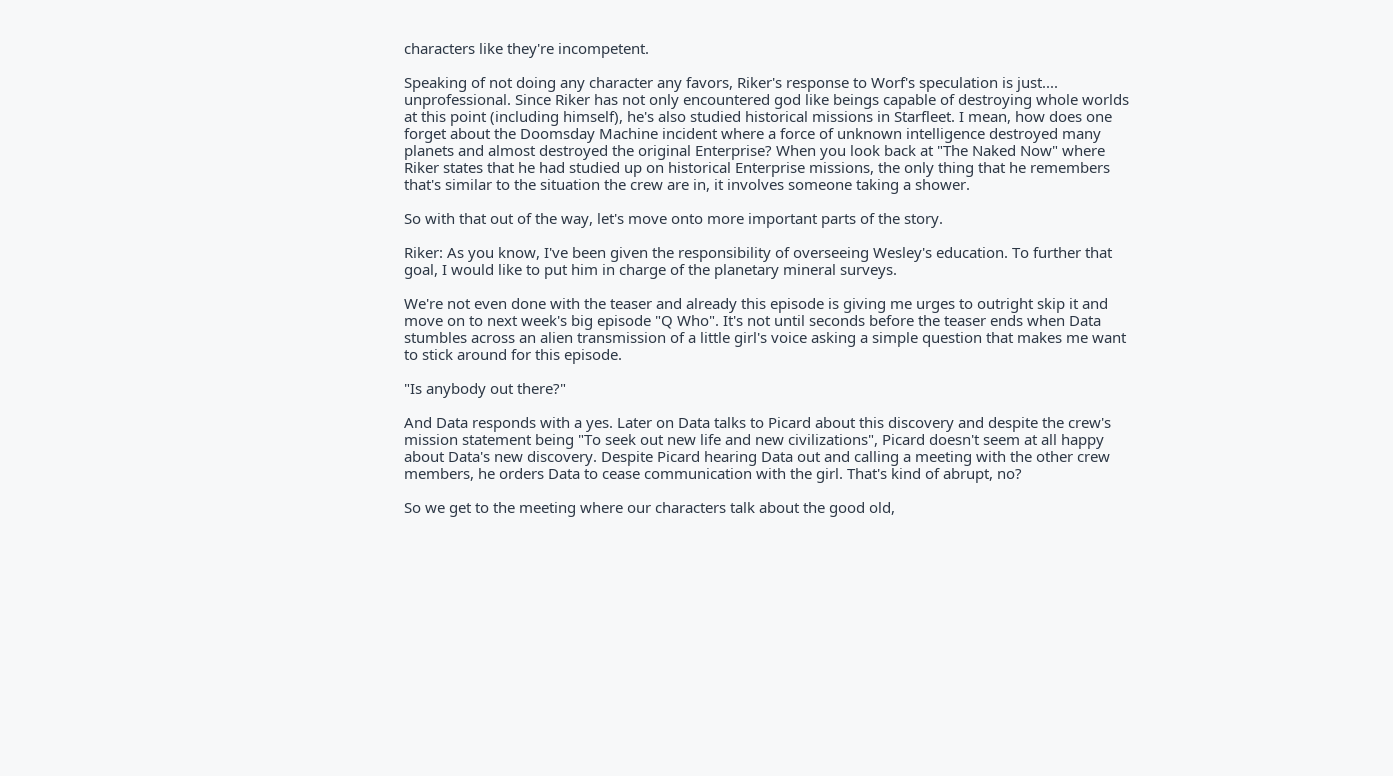characters like they're incompetent.

Speaking of not doing any character any favors, Riker's response to Worf's speculation is just.... unprofessional. Since Riker has not only encountered god like beings capable of destroying whole worlds at this point (including himself), he's also studied historical missions in Starfleet. I mean, how does one forget about the Doomsday Machine incident where a force of unknown intelligence destroyed many planets and almost destroyed the original Enterprise? When you look back at "The Naked Now" where Riker states that he had studied up on historical Enterprise missions, the only thing that he remembers that's similar to the situation the crew are in, it involves someone taking a shower.

So with that out of the way, let's move onto more important parts of the story.

Riker: As you know, I've been given the responsibility of overseeing Wesley's education. To further that goal, I would like to put him in charge of the planetary mineral surveys.

We're not even done with the teaser and already this episode is giving me urges to outright skip it and move on to next week's big episode "Q Who". It's not until seconds before the teaser ends when Data stumbles across an alien transmission of a little girl's voice asking a simple question that makes me want to stick around for this episode.

"Is anybody out there?"

And Data responds with a yes. Later on Data talks to Picard about this discovery and despite the crew's mission statement being "To seek out new life and new civilizations", Picard doesn't seem at all happy about Data's new discovery. Despite Picard hearing Data out and calling a meeting with the other crew members, he orders Data to cease communication with the girl. That's kind of abrupt, no?

So we get to the meeting where our characters talk about the good old,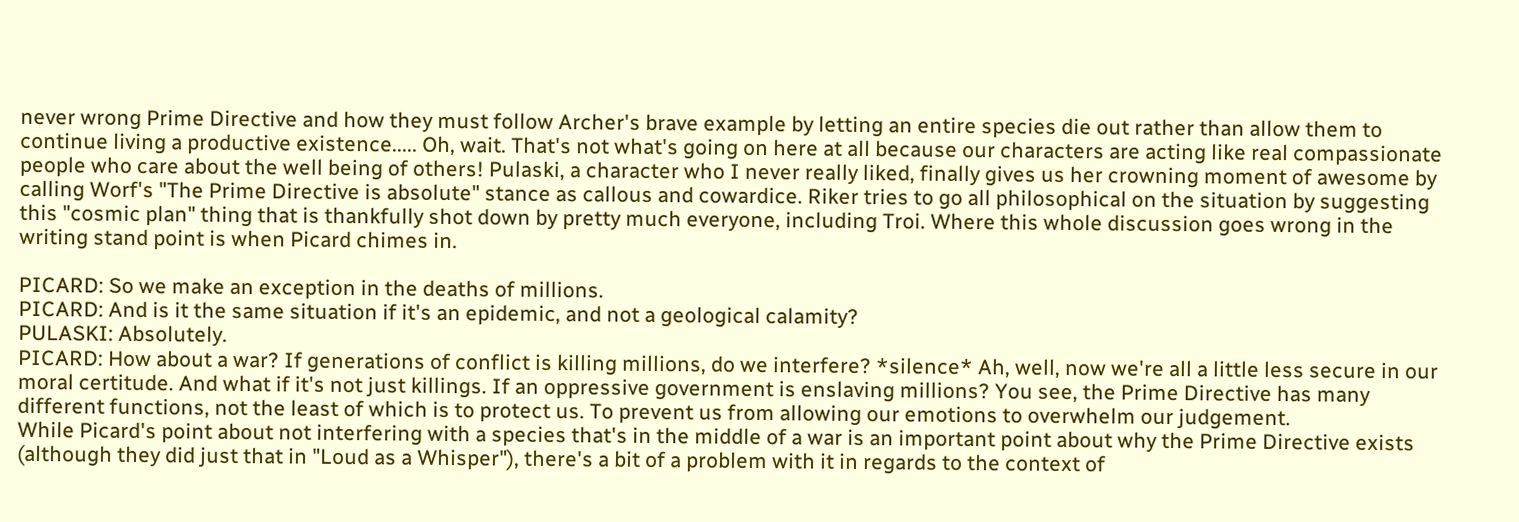never wrong Prime Directive and how they must follow Archer's brave example by letting an entire species die out rather than allow them to continue living a productive existence..... Oh, wait. That's not what's going on here at all because our characters are acting like real compassionate people who care about the well being of others! Pulaski, a character who I never really liked, finally gives us her crowning moment of awesome by calling Worf's "The Prime Directive is absolute" stance as callous and cowardice. Riker tries to go all philosophical on the situation by suggesting this "cosmic plan" thing that is thankfully shot down by pretty much everyone, including Troi. Where this whole discussion goes wrong in the writing stand point is when Picard chimes in.

PICARD: So we make an exception in the deaths of millions.
PICARD: And is it the same situation if it's an epidemic, and not a geological calamity?
PULASKI: Absolutely.
PICARD: How about a war? If generations of conflict is killing millions, do we interfere? *silence* Ah, well, now we're all a little less secure in our moral certitude. And what if it's not just killings. If an oppressive government is enslaving millions? You see, the Prime Directive has many different functions, not the least of which is to protect us. To prevent us from allowing our emotions to overwhelm our judgement.
While Picard's point about not interfering with a species that's in the middle of a war is an important point about why the Prime Directive exists (although they did just that in "Loud as a Whisper"), there's a bit of a problem with it in regards to the context of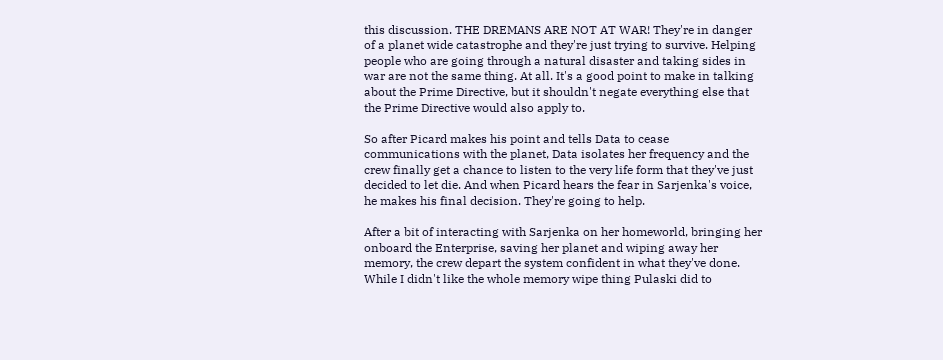this discussion. THE DREMANS ARE NOT AT WAR! They're in danger of a planet wide catastrophe and they're just trying to survive. Helping people who are going through a natural disaster and taking sides in war are not the same thing. At all. It's a good point to make in talking about the Prime Directive, but it shouldn't negate everything else that the Prime Directive would also apply to.

So after Picard makes his point and tells Data to cease communications with the planet, Data isolates her frequency and the crew finally get a chance to listen to the very life form that they've just decided to let die. And when Picard hears the fear in Sarjenka's voice, he makes his final decision. They're going to help.

After a bit of interacting with Sarjenka on her homeworld, bringing her onboard the Enterprise, saving her planet and wiping away her memory, the crew depart the system confident in what they've done. While I didn't like the whole memory wipe thing Pulaski did to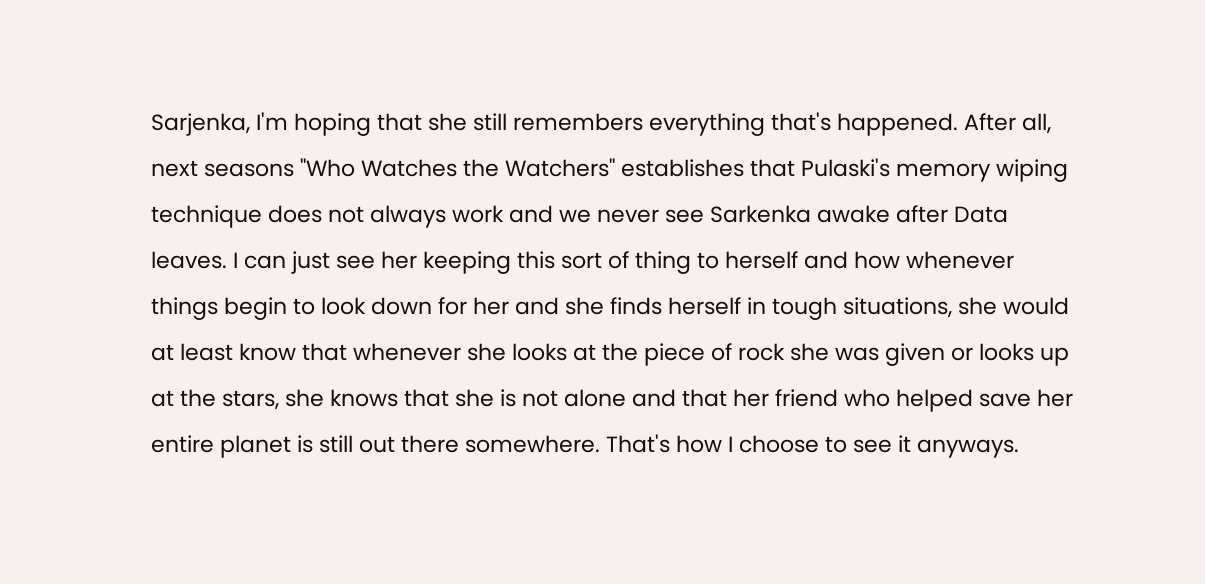Sarjenka, I'm hoping that she still remembers everything that's happened. After all, next seasons "Who Watches the Watchers" establishes that Pulaski's memory wiping technique does not always work and we never see Sarkenka awake after Data leaves. I can just see her keeping this sort of thing to herself and how whenever things begin to look down for her and she finds herself in tough situations, she would at least know that whenever she looks at the piece of rock she was given or looks up at the stars, she knows that she is not alone and that her friend who helped save her entire planet is still out there somewhere. That's how I choose to see it anyways.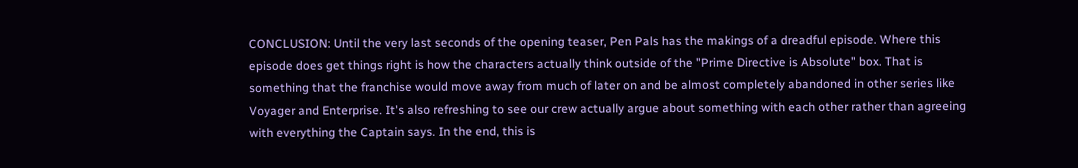CONCLUSION: Until the very last seconds of the opening teaser, Pen Pals has the makings of a dreadful episode. Where this episode does get things right is how the characters actually think outside of the "Prime Directive is Absolute" box. That is something that the franchise would move away from much of later on and be almost completely abandoned in other series like Voyager and Enterprise. It's also refreshing to see our crew actually argue about something with each other rather than agreeing with everything the Captain says. In the end, this is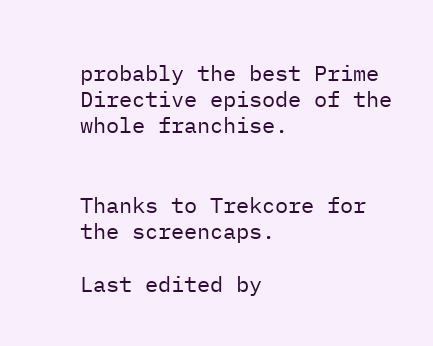probably the best Prime Directive episode of the whole franchise.


Thanks to Trekcore for the screencaps.

Last edited by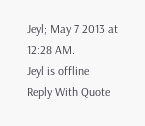Jeyl; May 7 2013 at 12:28 AM.
Jeyl is offline   Reply With Quote